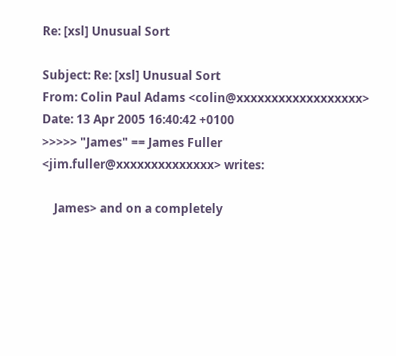Re: [xsl] Unusual Sort

Subject: Re: [xsl] Unusual Sort
From: Colin Paul Adams <colin@xxxxxxxxxxxxxxxxxx>
Date: 13 Apr 2005 16:40:42 +0100
>>>>> "James" == James Fuller <jim.fuller@xxxxxxxxxxxxxx> writes:

    James> and on a completely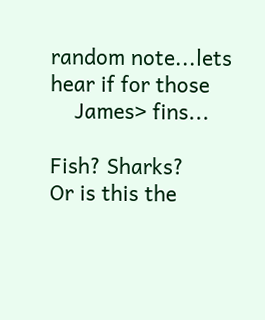random note...lets hear if for those
    James> fins...

Fish? Sharks?
Or is this the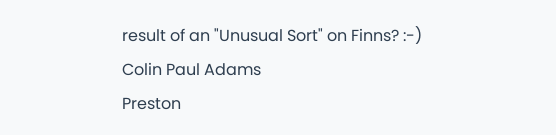result of an "Unusual Sort" on Finns? :-)
Colin Paul Adams
Preston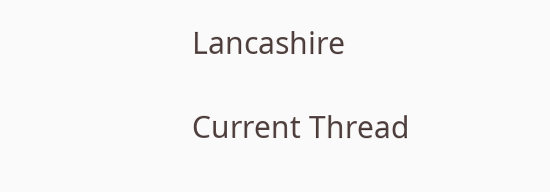Lancashire

Current Thread